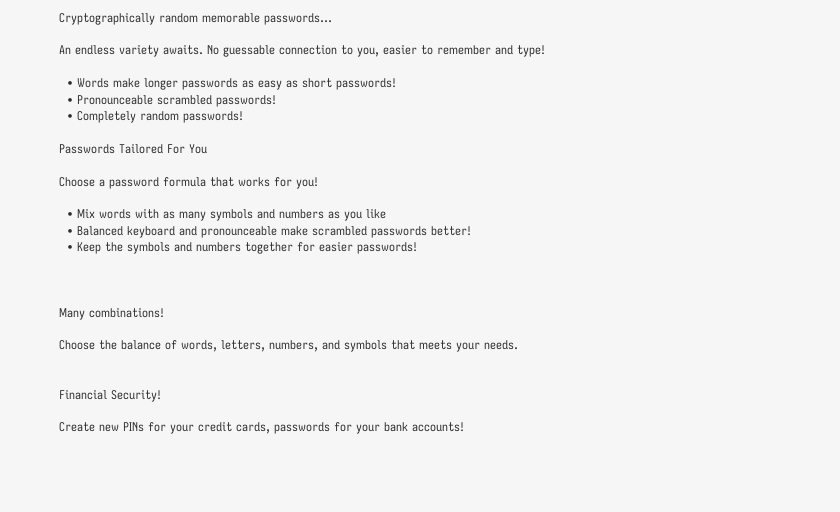Cryptographically random memorable passwords…

An endless variety awaits. No guessable connection to you, easier to remember and type!

  • Words make longer passwords as easy as short passwords!
  • Pronounceable scrambled passwords!
  • Completely random passwords!

Passwords Tailored For You

Choose a password formula that works for you!

  • Mix words with as many symbols and numbers as you like
  • Balanced keyboard and pronounceable make scrambled passwords better!
  • Keep the symbols and numbers together for easier passwords!



Many combinations!

Choose the balance of words, letters, numbers, and symbols that meets your needs.


Financial Security!

Create new PINs for your credit cards, passwords for your bank accounts!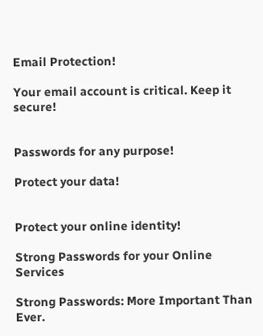Email Protection!

Your email account is critical. Keep it secure!


Passwords for any purpose!

Protect your data!


Protect your online identity!

Strong Passwords for your Online Services

Strong Passwords: More Important Than Ever.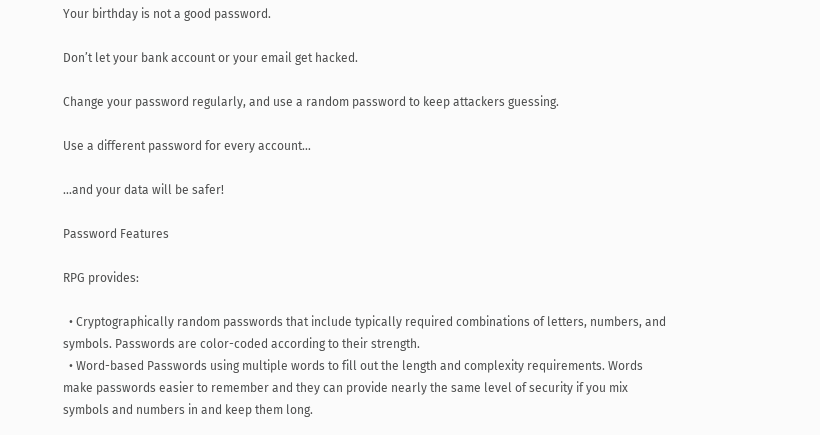Your birthday is not a good password.

Don’t let your bank account or your email get hacked.

Change your password regularly, and use a random password to keep attackers guessing.

Use a different password for every account…

…and your data will be safer!

Password Features

RPG provides:

  • Cryptographically random passwords that include typically required combinations of letters, numbers, and symbols. Passwords are color-coded according to their strength.
  • Word-based Passwords using multiple words to fill out the length and complexity requirements. Words make passwords easier to remember and they can provide nearly the same level of security if you mix symbols and numbers in and keep them long.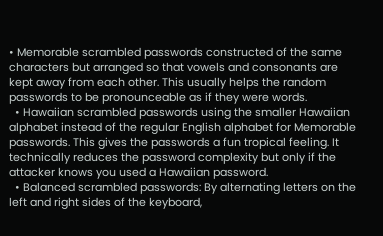• Memorable scrambled passwords constructed of the same characters but arranged so that vowels and consonants are kept away from each other. This usually helps the random passwords to be pronounceable as if they were words.
  • Hawaiian scrambled passwords using the smaller Hawaiian alphabet instead of the regular English alphabet for Memorable passwords. This gives the passwords a fun tropical feeling. It technically reduces the password complexity but only if the attacker knows you used a Hawaiian password.
  • Balanced scrambled passwords: By alternating letters on the left and right sides of the keyboard,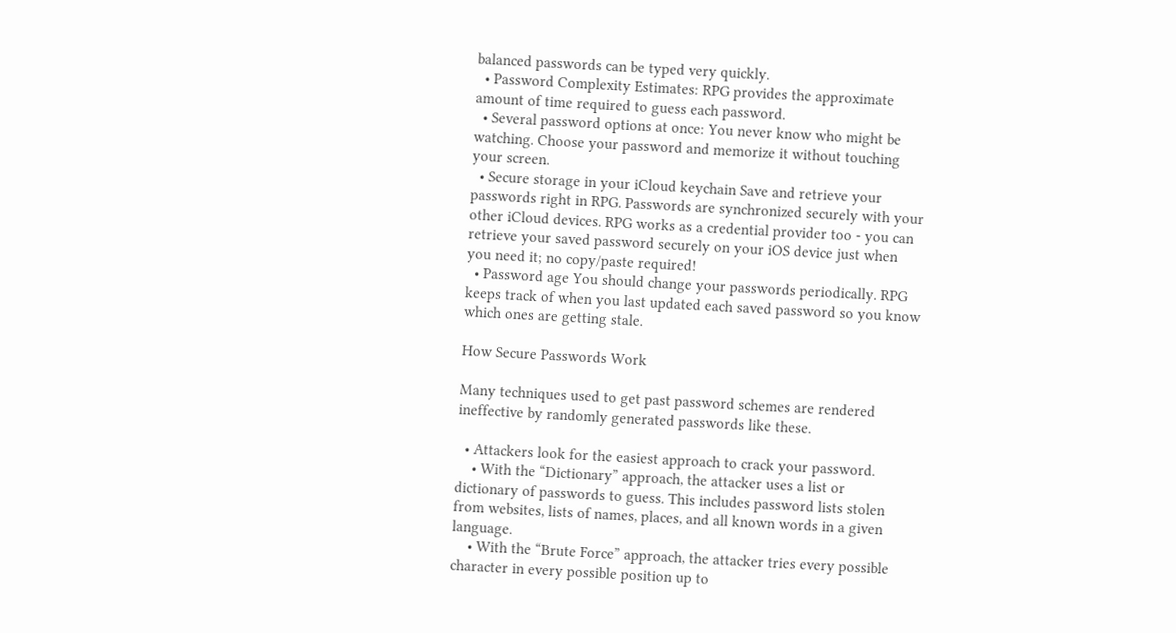balanced passwords can be typed very quickly.
  • Password Complexity Estimates: RPG provides the approximate amount of time required to guess each password.
  • Several password options at once: You never know who might be watching. Choose your password and memorize it without touching your screen.
  • Secure storage in your iCloud keychain Save and retrieve your passwords right in RPG. Passwords are synchronized securely with your other iCloud devices. RPG works as a credential provider too - you can retrieve your saved password securely on your iOS device just when you need it; no copy/paste required!
  • Password age You should change your passwords periodically. RPG keeps track of when you last updated each saved password so you know which ones are getting stale.

How Secure Passwords Work

Many techniques used to get past password schemes are rendered ineffective by randomly generated passwords like these.

  • Attackers look for the easiest approach to crack your password.
    • With the “Dictionary” approach, the attacker uses a list or dictionary of passwords to guess. This includes password lists stolen from websites, lists of names, places, and all known words in a given language.
    • With the “Brute Force” approach, the attacker tries every possible character in every possible position up to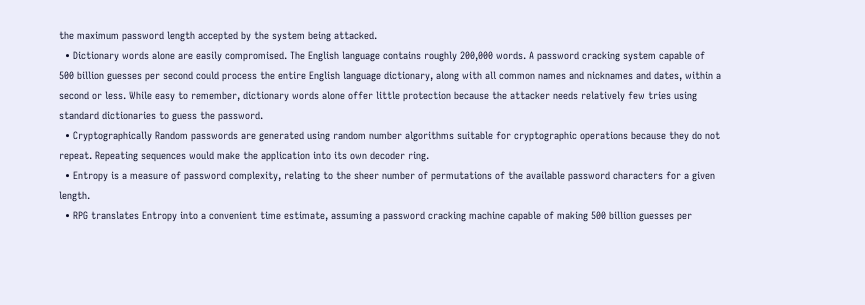the maximum password length accepted by the system being attacked.
  • Dictionary words alone are easily compromised. The English language contains roughly 200,000 words. A password cracking system capable of 500 billion guesses per second could process the entire English language dictionary, along with all common names and nicknames and dates, within a second or less. While easy to remember, dictionary words alone offer little protection because the attacker needs relatively few tries using standard dictionaries to guess the password.
  • Cryptographically Random passwords are generated using random number algorithms suitable for cryptographic operations because they do not repeat. Repeating sequences would make the application into its own decoder ring.
  • Entropy is a measure of password complexity, relating to the sheer number of permutations of the available password characters for a given length.
  • RPG translates Entropy into a convenient time estimate, assuming a password cracking machine capable of making 500 billion guesses per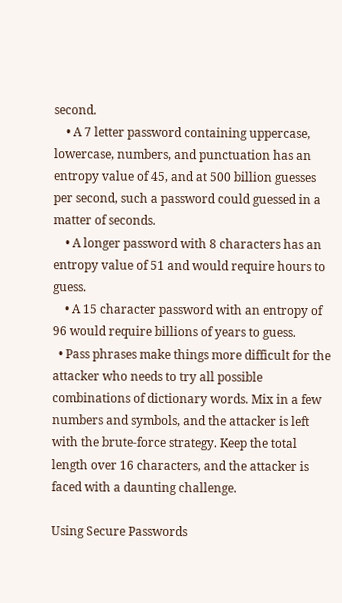second.
    • A 7 letter password containing uppercase, lowercase, numbers, and punctuation has an entropy value of 45, and at 500 billion guesses per second, such a password could guessed in a matter of seconds.
    • A longer password with 8 characters has an entropy value of 51 and would require hours to guess.
    • A 15 character password with an entropy of 96 would require billions of years to guess.
  • Pass phrases make things more difficult for the attacker who needs to try all possible combinations of dictionary words. Mix in a few numbers and symbols, and the attacker is left with the brute-force strategy. Keep the total length over 16 characters, and the attacker is faced with a daunting challenge.

Using Secure Passwords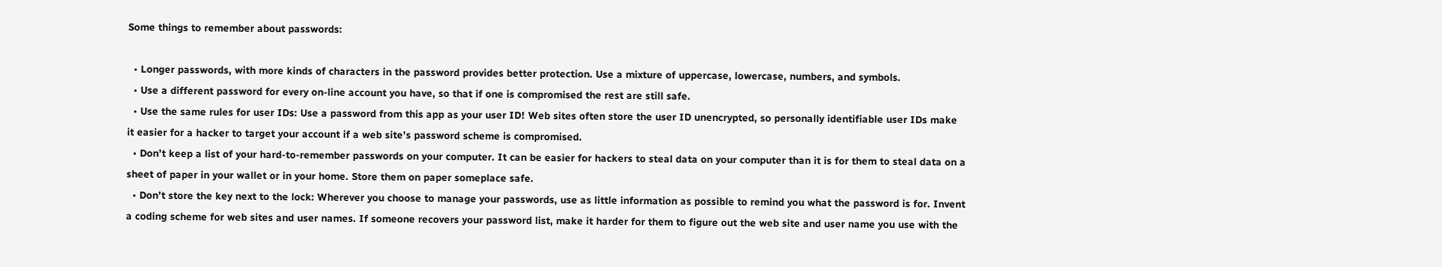Some things to remember about passwords:

  • Longer passwords, with more kinds of characters in the password provides better protection. Use a mixture of uppercase, lowercase, numbers, and symbols.
  • Use a different password for every on-line account you have, so that if one is compromised the rest are still safe.
  • Use the same rules for user IDs: Use a password from this app as your user ID! Web sites often store the user ID unencrypted, so personally identifiable user IDs make it easier for a hacker to target your account if a web site’s password scheme is compromised.
  • Don’t keep a list of your hard-to-remember passwords on your computer. It can be easier for hackers to steal data on your computer than it is for them to steal data on a sheet of paper in your wallet or in your home. Store them on paper someplace safe.
  • Don’t store the key next to the lock: Wherever you choose to manage your passwords, use as little information as possible to remind you what the password is for. Invent a coding scheme for web sites and user names. If someone recovers your password list, make it harder for them to figure out the web site and user name you use with the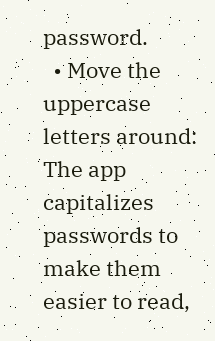password.
  • Move the uppercase letters around: The app capitalizes passwords to make them easier to read,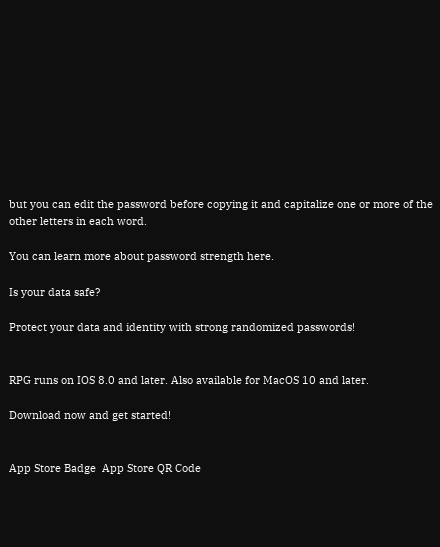but you can edit the password before copying it and capitalize one or more of the other letters in each word.

You can learn more about password strength here.

Is your data safe?

Protect your data and identity with strong randomized passwords!


RPG runs on IOS 8.0 and later. Also available for MacOS 10 and later.

Download now and get started!


App Store Badge  App Store QR Code